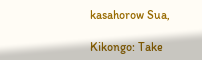kasahorow Sua,

Kikongo: Take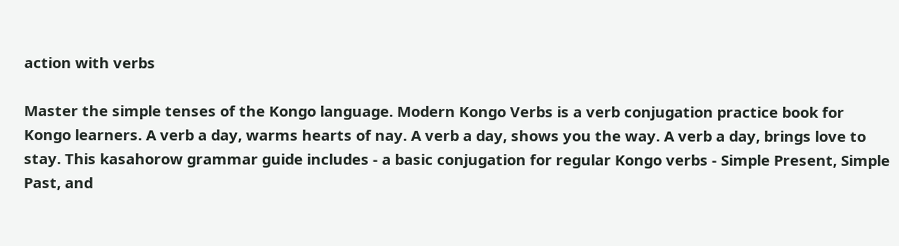action with verbs

Master the simple tenses of the Kongo language. Modern Kongo Verbs is a verb conjugation practice book for Kongo learners. A verb a day, warms hearts of nay. A verb a day, shows you the way. A verb a day, brings love to stay. This kasahorow grammar guide includes - a basic conjugation for regular Kongo verbs - Simple Present, Simple Past, and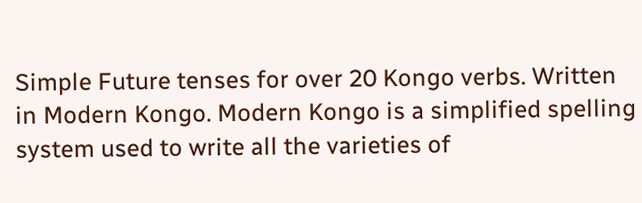Simple Future tenses for over 20 Kongo verbs. Written in Modern Kongo. Modern Kongo is a simplified spelling system used to write all the varieties of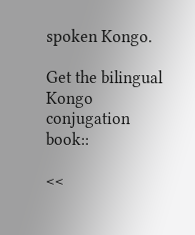spoken Kongo.

Get the bilingual Kongo conjugation book::

<<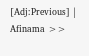[Adj:Previous] | Afinama >>